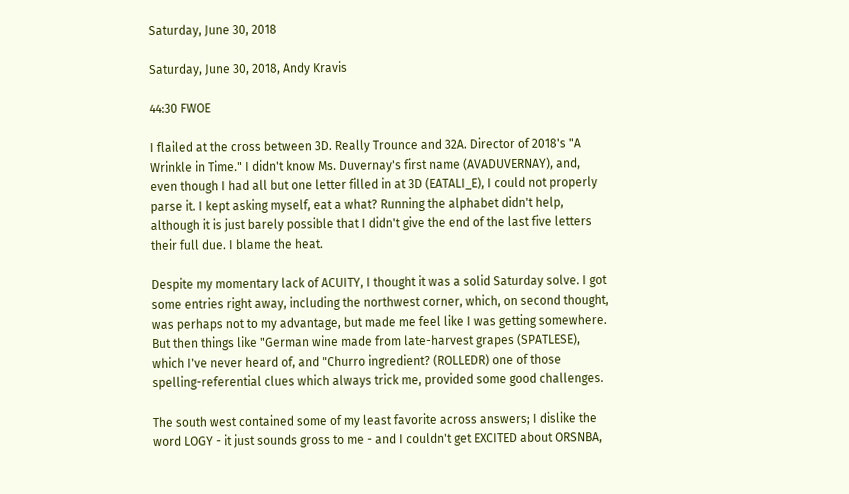Saturday, June 30, 2018

Saturday, June 30, 2018, Andy Kravis

44:30 FWOE

I flailed at the cross between 3D. Really Trounce and 32A. Director of 2018's "A Wrinkle in Time." I didn't know Ms. Duvernay's first name (AVADUVERNAY), and, even though I had all but one letter filled in at 3D (EATALI_E), I could not properly parse it. I kept asking myself, eat a what? Running the alphabet didn't help, although it is just barely possible that I didn't give the end of the last five letters their full due. I blame the heat.

Despite my momentary lack of ACUITY, I thought it was a solid Saturday solve. I got some entries right away, including the northwest corner, which, on second thought, was perhaps not to my advantage, but made me feel like I was getting somewhere. But then things like "German wine made from late-harvest grapes (SPATLESE), which I've never heard of, and "Churro ingredient? (ROLLEDR) one of those spelling-referential clues which always trick me, provided some good challenges.

The south west contained some of my least favorite across answers; I dislike the word LOGY - it just sounds gross to me - and I couldn't get EXCITED about ORSNBA,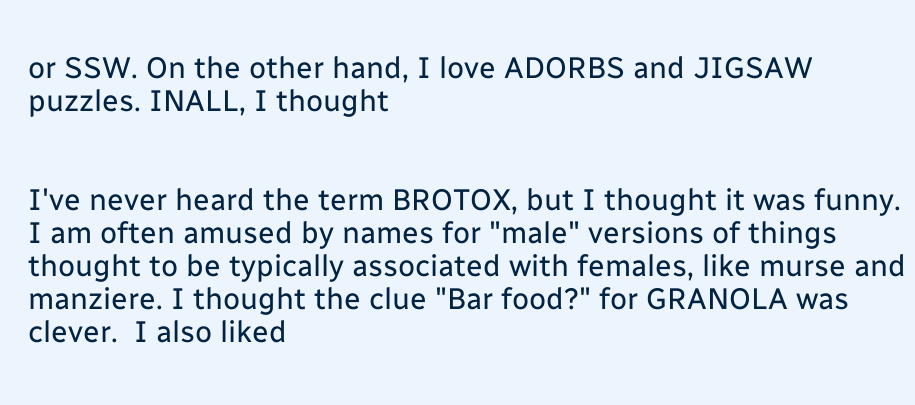or SSW. On the other hand, I love ADORBS and JIGSAW puzzles. INALL, I thought


I've never heard the term BROTOX, but I thought it was funny. I am often amused by names for "male" versions of things thought to be typically associated with females, like murse and manziere. I thought the clue "Bar food?" for GRANOLA was clever.  I also liked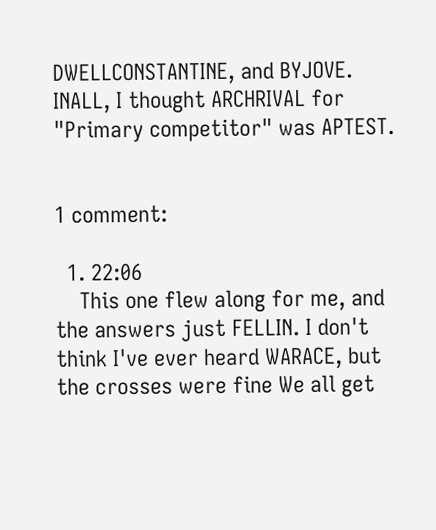DWELLCONSTANTINE, and BYJOVE. INALL, I thought ARCHRIVAL for "Primary competitor" was APTEST.


1 comment:

  1. 22:06
    This one flew along for me, and the answers just FELLIN. I don't think I've ever heard WARACE, but the crosses were fine We all get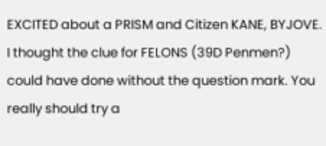EXCITED about a PRISM and Citizen KANE, BYJOVE. I thought the clue for FELONS (39D Penmen?) could have done without the question mark. You really should try a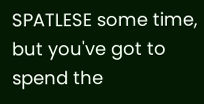SPATLESE some time, but you've got to spend the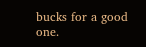bucks for a good one.